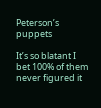Peterson’s puppets

It’s so blatant I bet 100% of them never figured it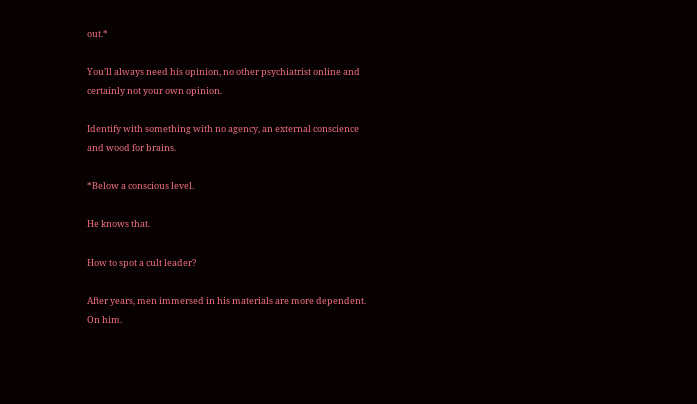out.*

You’ll always need his opinion, no other psychiatrist online and certainly not your own opinion.

Identify with something with no agency, an external conscience and wood for brains.

*Below a conscious level.

He knows that.

How to spot a cult leader?

After years, men immersed in his materials are more dependent. On him.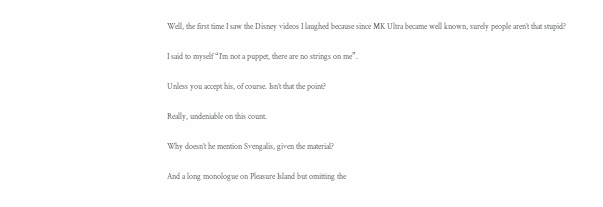Well, the first time I saw the Disney videos I laughed because since MK Ultra became well known, surely people aren’t that stupid?

I said to myself “I’m not a puppet, there are no strings on me”.

Unless you accept his, of course. Isn’t that the point?

Really, undeniable on this count.

Why doesn’t he mention Svengalis, given the material?

And a long monologue on Pleasure Island but omitting the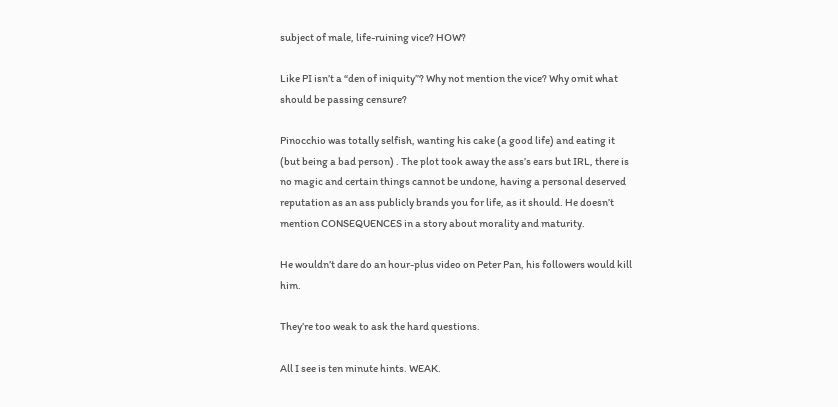subject of male, life-ruining vice? HOW?

Like PI isn’t a “den of iniquity”? Why not mention the vice? Why omit what should be passing censure?

Pinocchio was totally selfish, wanting his cake (a good life) and eating it (but being a bad person) . The plot took away the ass’s ears but IRL, there is no magic and certain things cannot be undone, having a personal deserved reputation as an ass publicly brands you for life, as it should. He doesn’t mention CONSEQUENCES in a story about morality and maturity.

He wouldn’t dare do an hour-plus video on Peter Pan, his followers would kill him.

They’re too weak to ask the hard questions.

All I see is ten minute hints. WEAK.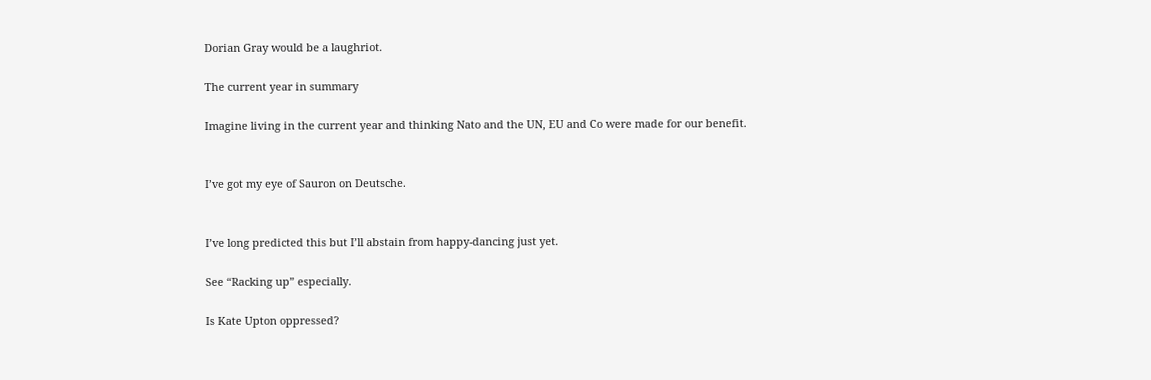Dorian Gray would be a laughriot.

The current year in summary

Imagine living in the current year and thinking Nato and the UN, EU and Co were made for our benefit.


I’ve got my eye of Sauron on Deutsche.


I’ve long predicted this but I’ll abstain from happy-dancing just yet.

See “Racking up” especially.

Is Kate Upton oppressed?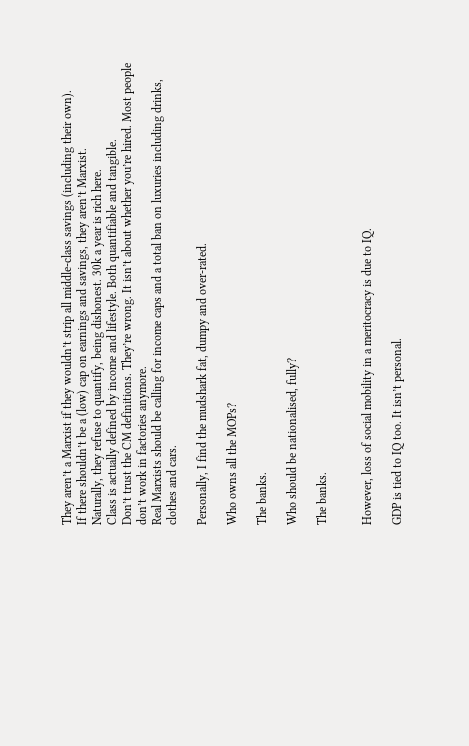They aren’t a Marxist if they wouldn’t strip all middle-class savings (including their own).
If there shouldn’t be a (low) cap on earnings and savings, they aren’t Marxist.
Naturally, they refuse to quantify, being dishonest. 30k a year is rich here.
Class is actually defined by income and lifestyle. Both quantifiable and tangible.
Don’t trust the CM definitions. They’re wrong. It isn’t about whether you’re hired. Most people don’t work in factories anymore.
Real Marxists should be calling for income caps and a total ban on luxuries including drinks, clothes and cars.

Personally, I find the mudshark fat, dumpy and over-rated.

Who owns all the MOPs?

The banks.

Who should be nationalised, fully?

The banks.


However, loss of social mobility in a meritocracy is due to IQ.

GDP is tied to IQ too. It isn’t personal.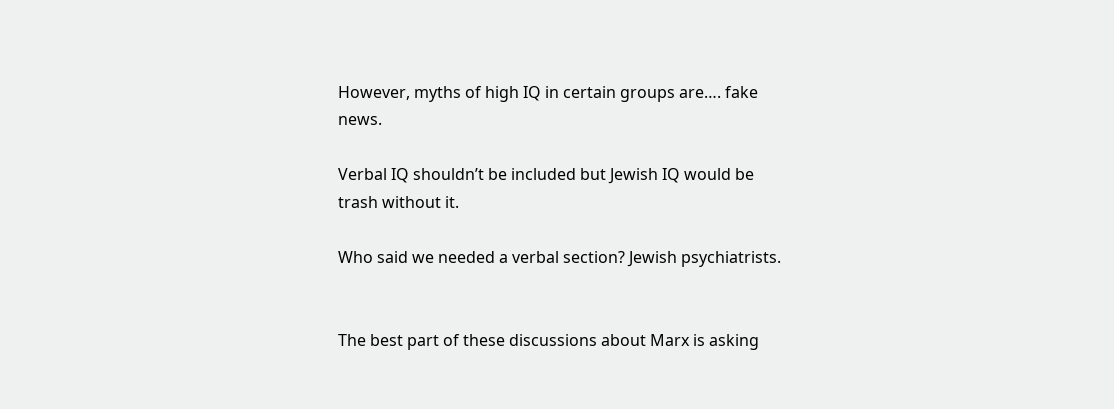However, myths of high IQ in certain groups are…. fake news.

Verbal IQ shouldn’t be included but Jewish IQ would be trash without it.

Who said we needed a verbal section? Jewish psychiatrists.


The best part of these discussions about Marx is asking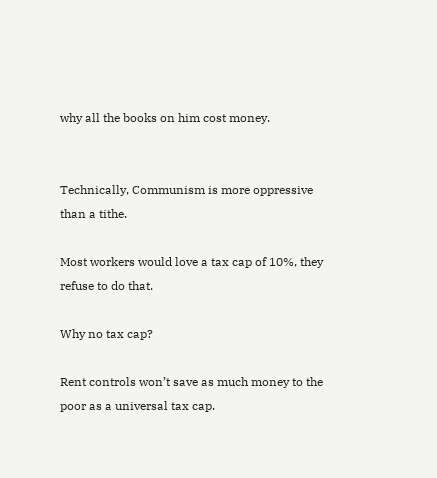why all the books on him cost money.


Technically, Communism is more oppressive than a tithe.

Most workers would love a tax cap of 10%, they refuse to do that.

Why no tax cap?

Rent controls won’t save as much money to the poor as a universal tax cap.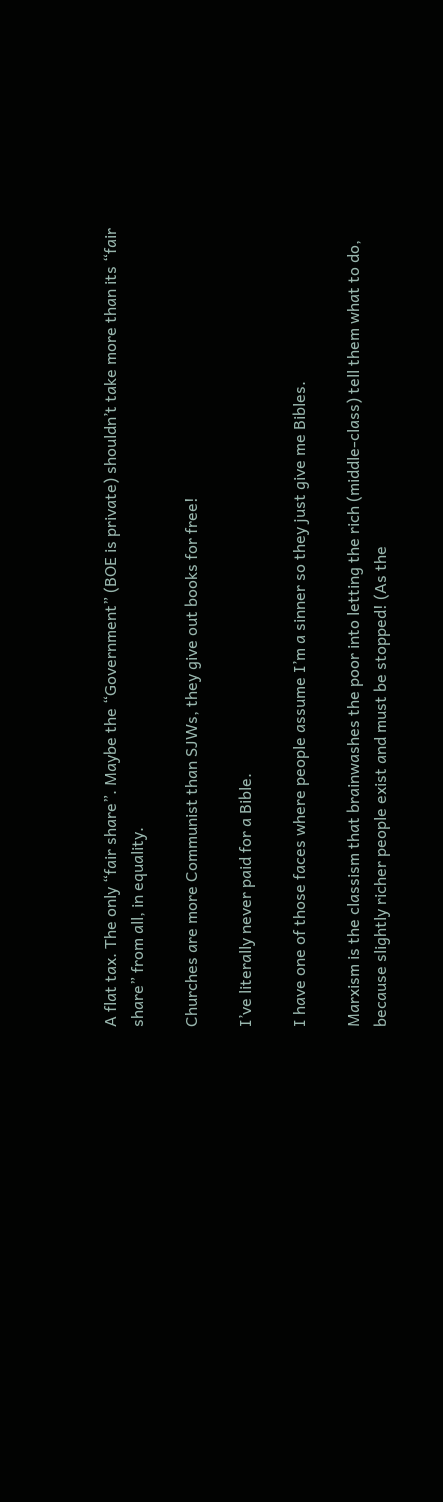A flat tax. The only “fair share”. Maybe the “Government” (BOE is private) shouldn’t take more than its “fair share” from all, in equality.

Churches are more Communist than SJWs, they give out books for free!

I’ve literally never paid for a Bible.

I have one of those faces where people assume I’m a sinner so they just give me Bibles.

Marxism is the classism that brainwashes the poor into letting the rich (middle-class) tell them what to do, because slightly richer people exist and must be stopped! (As the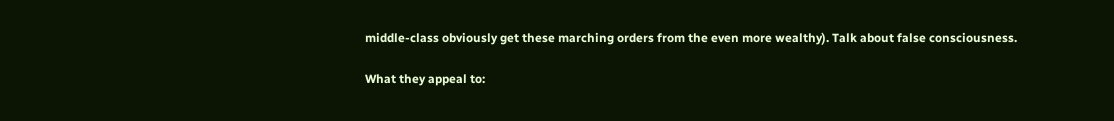middle-class obviously get these marching orders from the even more wealthy). Talk about false consciousness.

What they appeal to: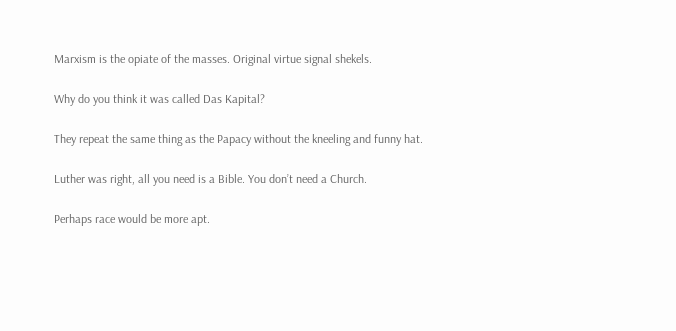Marxism is the opiate of the masses. Original virtue signal shekels.

Why do you think it was called Das Kapital?

They repeat the same thing as the Papacy without the kneeling and funny hat.

Luther was right, all you need is a Bible. You don’t need a Church.

Perhaps race would be more apt.